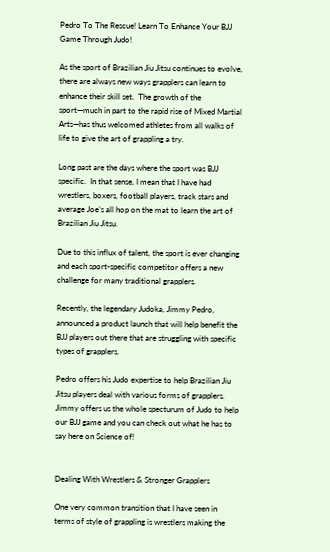Pedro To The Rescue! Learn To Enhance Your BJJ Game Through Judo!

As the sport of Brazilian Jiu Jitsu continues to evolve, there are always new ways grapplers can learn to enhance their skill set.  The growth of the sport—much in part to the rapid rise of Mixed Martial Arts—has thus welcomed athletes from all walks of life to give the art of grappling a try.

Long past are the days where the sport was BJJ specific.  In that sense, I mean that I have had wrestlers, boxers, football players, track stars and average Joe’s all hop on the mat to learn the art of Brazilian Jiu Jitsu.

Due to this influx of talent, the sport is ever changing and each sport-specific competitor offers a new challenge for many traditional grapplers.

Recently, the legendary Judoka, Jimmy Pedro, announced a product launch that will help benefit the BJJ players out there that are struggling with specific types of grapplers.

Pedro offers his Judo expertise to help Brazilian Jiu Jitsu players deal with various forms of grapplers. Jimmy offers us the whole specturum of Judo to help our BJJ game and you can check out what he has to say here on Science of!


Dealing With Wrestlers & Stronger Grapplers

One very common transition that I have seen in terms of style of grappling is wrestlers making the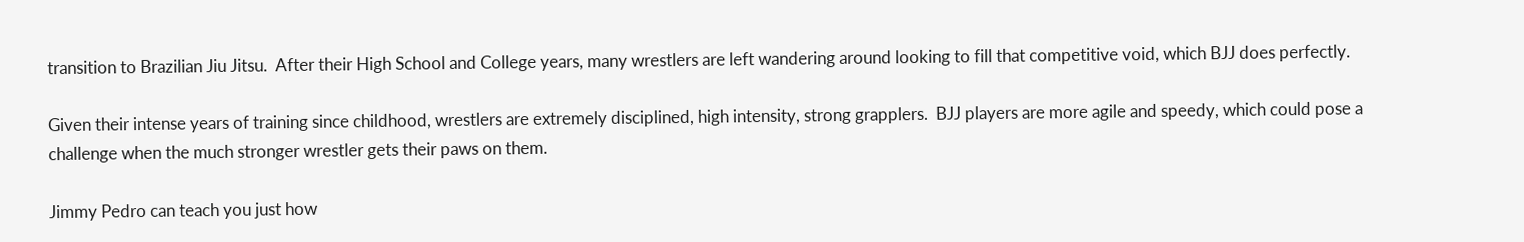transition to Brazilian Jiu Jitsu.  After their High School and College years, many wrestlers are left wandering around looking to fill that competitive void, which BJJ does perfectly.

Given their intense years of training since childhood, wrestlers are extremely disciplined, high intensity, strong grapplers.  BJJ players are more agile and speedy, which could pose a challenge when the much stronger wrestler gets their paws on them.

Jimmy Pedro can teach you just how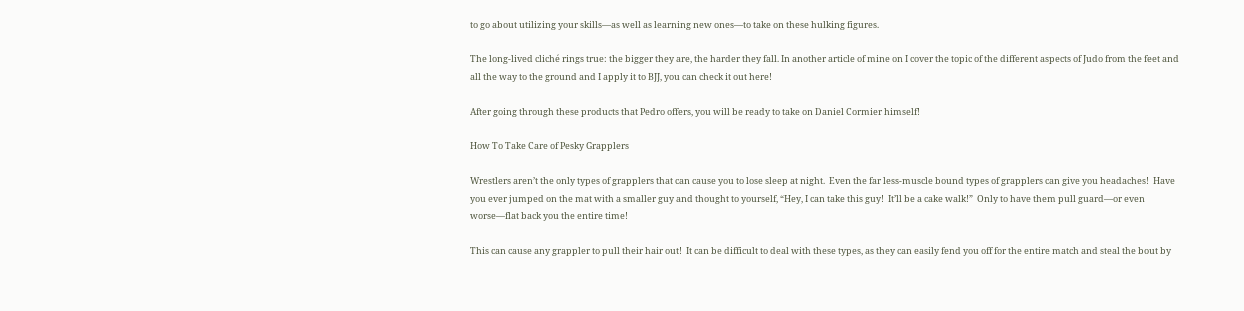to go about utilizing your skills—as well as learning new ones—to take on these hulking figures.

The long-lived cliché rings true: the bigger they are, the harder they fall. In another article of mine on I cover the topic of the different aspects of Judo from the feet and all the way to the ground and I apply it to BJJ, you can check it out here!

After going through these products that Pedro offers, you will be ready to take on Daniel Cormier himself!

How To Take Care of Pesky Grapplers

Wrestlers aren’t the only types of grapplers that can cause you to lose sleep at night.  Even the far less-muscle bound types of grapplers can give you headaches!  Have you ever jumped on the mat with a smaller guy and thought to yourself, “Hey, I can take this guy!  It’ll be a cake walk!”  Only to have them pull guard—or even worse—flat back you the entire time!

This can cause any grappler to pull their hair out!  It can be difficult to deal with these types, as they can easily fend you off for the entire match and steal the bout by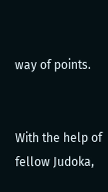way of points.


With the help of fellow Judoka,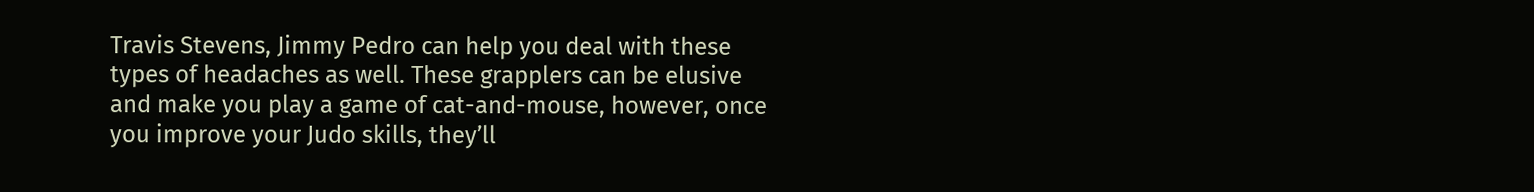Travis Stevens, Jimmy Pedro can help you deal with these types of headaches as well. These grapplers can be elusive and make you play a game of cat-and-mouse, however, once you improve your Judo skills, they’ll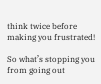think twice before making you frustrated!

So what’s stopping you from going out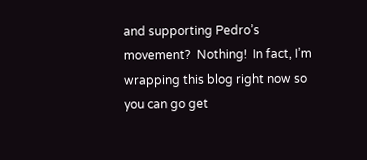and supporting Pedro’s movement?  Nothing!  In fact, I’m wrapping this blog right now so you can go get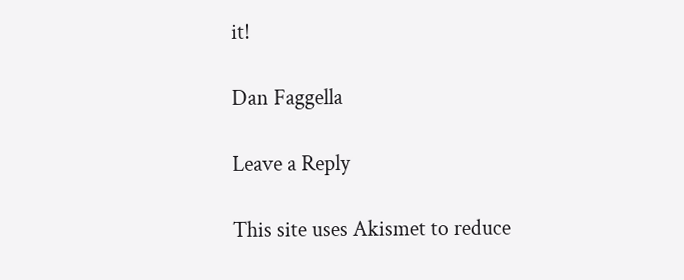it!

Dan Faggella

Leave a Reply

This site uses Akismet to reduce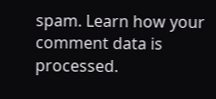spam. Learn how your comment data is processed.